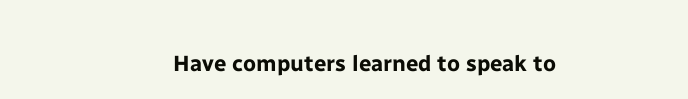Have computers learned to speak to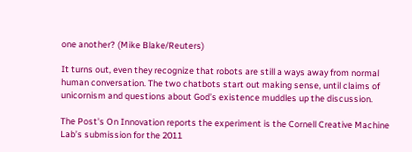one another? (Mike Blake/Reuters)

It turns out, even they recognize that robots are still a ways away from normal human conversation. The two chatbots start out making sense, until claims of unicornism and questions about God’s existence muddles up the discussion.

The Post's On Innovation reports the experiment is the Cornell Creative Machine Lab’s submission for the 2011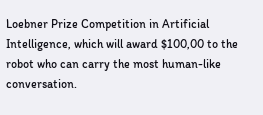Loebner Prize Competition in Artificial Intelligence, which will award $100,00 to the robot who can carry the most human-like conversation.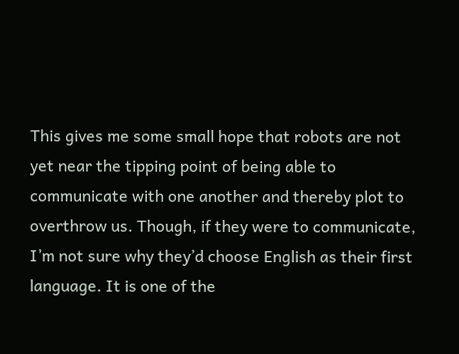This gives me some small hope that robots are not yet near the tipping point of being able to communicate with one another and thereby plot to overthrow us. Though, if they were to communicate, I’m not sure why they’d choose English as their first language. It is one of the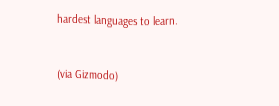hardest languages to learn.


(via Gizmodo)